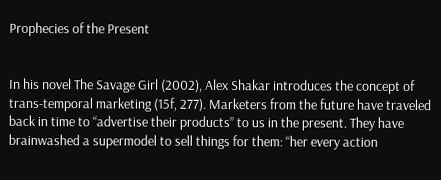Prophecies of the Present


In his novel The Savage Girl (2002), Alex Shakar introduces the concept of trans-temporal marketing (15f, 277). Marketers from the future have traveled back in time to “advertise their products” to us in the present. They have brainwashed a supermodel to sell things for them: “her every action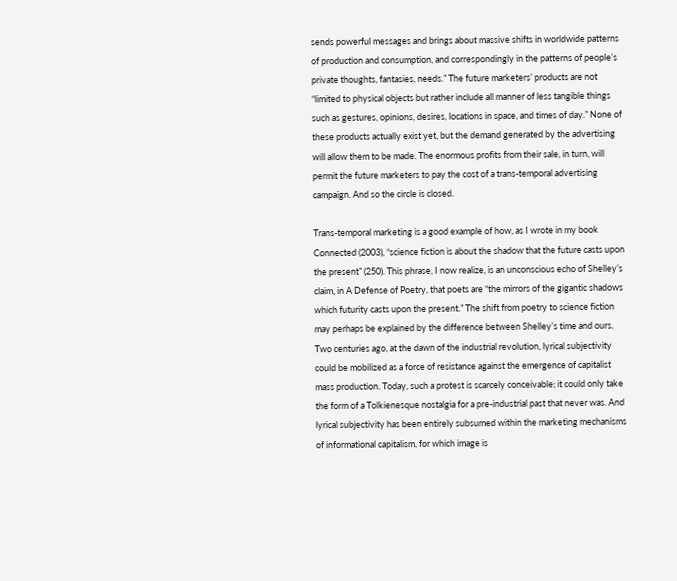sends powerful messages and brings about massive shifts in worldwide patterns of production and consumption, and correspondingly in the patterns of people’s private thoughts, fantasies, needs.” The future marketers’ products are not “limited to physical objects but rather include all manner of less tangible things such as gestures, opinions, desires, locations in space, and times of day.” None of these products actually exist yet, but the demand generated by the advertising will allow them to be made. The enormous profits from their sale, in turn, will permit the future marketers to pay the cost of a trans-temporal advertising campaign. And so the circle is closed.

Trans-temporal marketing is a good example of how, as I wrote in my book Connected (2003), “science fiction is about the shadow that the future casts upon the present” (250). This phrase, I now realize, is an unconscious echo of Shelley’s claim, in A Defense of Poetry, that poets are “the mirrors of the gigantic shadows which futurity casts upon the present.” The shift from poetry to science fiction may perhaps be explained by the difference between Shelley’s time and ours. Two centuries ago, at the dawn of the industrial revolution, lyrical subjectivity could be mobilized as a force of resistance against the emergence of capitalist mass production. Today, such a protest is scarcely conceivable; it could only take the form of a Tolkienesque nostalgia for a pre-industrial past that never was. And lyrical subjectivity has been entirely subsumed within the marketing mechanisms of informational capitalism, for which image is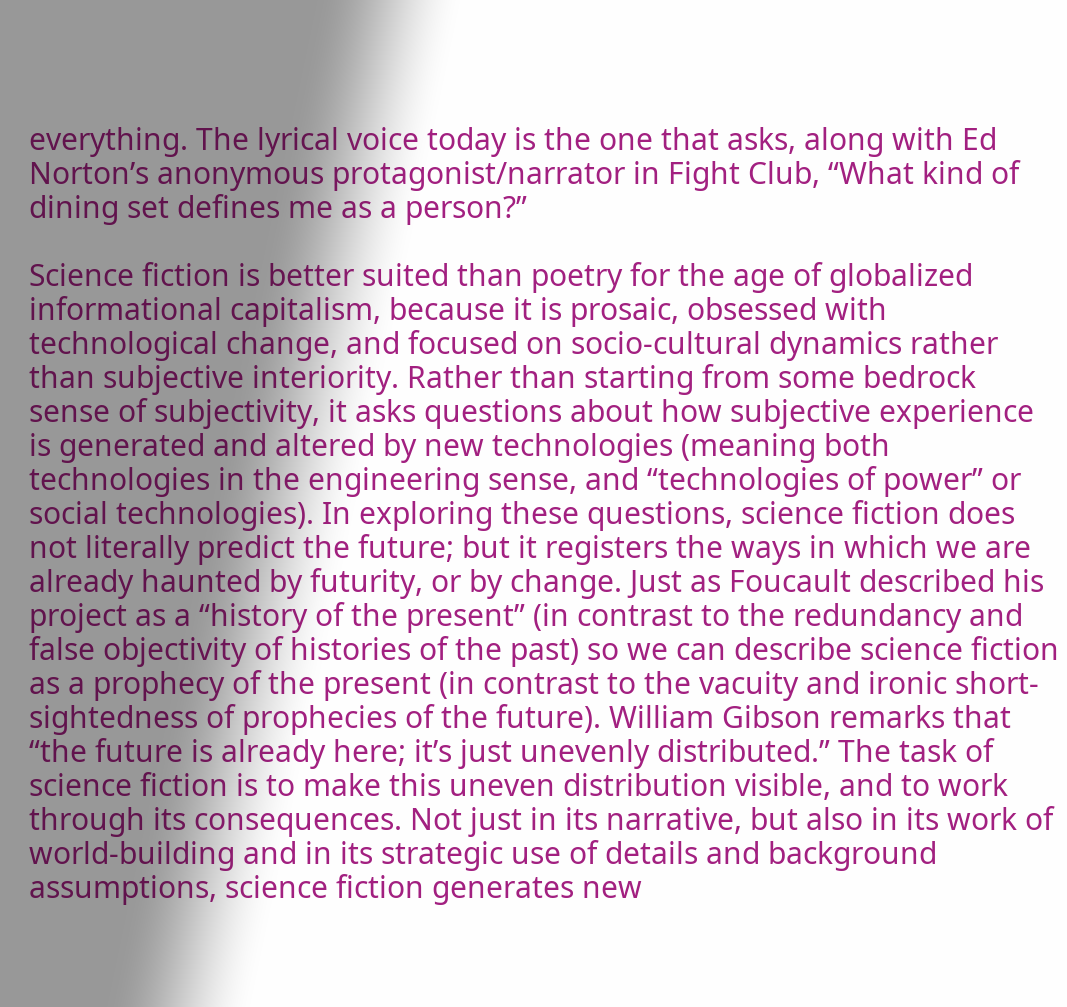everything. The lyrical voice today is the one that asks, along with Ed Norton’s anonymous protagonist/narrator in Fight Club, “What kind of dining set defines me as a person?”

Science fiction is better suited than poetry for the age of globalized informational capitalism, because it is prosaic, obsessed with technological change, and focused on socio-cultural dynamics rather than subjective interiority. Rather than starting from some bedrock sense of subjectivity, it asks questions about how subjective experience is generated and altered by new technologies (meaning both technologies in the engineering sense, and “technologies of power” or social technologies). In exploring these questions, science fiction does not literally predict the future; but it registers the ways in which we are already haunted by futurity, or by change. Just as Foucault described his project as a “history of the present” (in contrast to the redundancy and false objectivity of histories of the past) so we can describe science fiction as a prophecy of the present (in contrast to the vacuity and ironic short-sightedness of prophecies of the future). William Gibson remarks that “the future is already here; it’s just unevenly distributed.” The task of science fiction is to make this uneven distribution visible, and to work through its consequences. Not just in its narrative, but also in its work of world-building and in its strategic use of details and background assumptions, science fiction generates new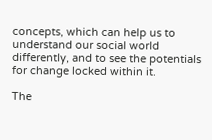concepts, which can help us to understand our social world differently, and to see the potentials for change locked within it.

The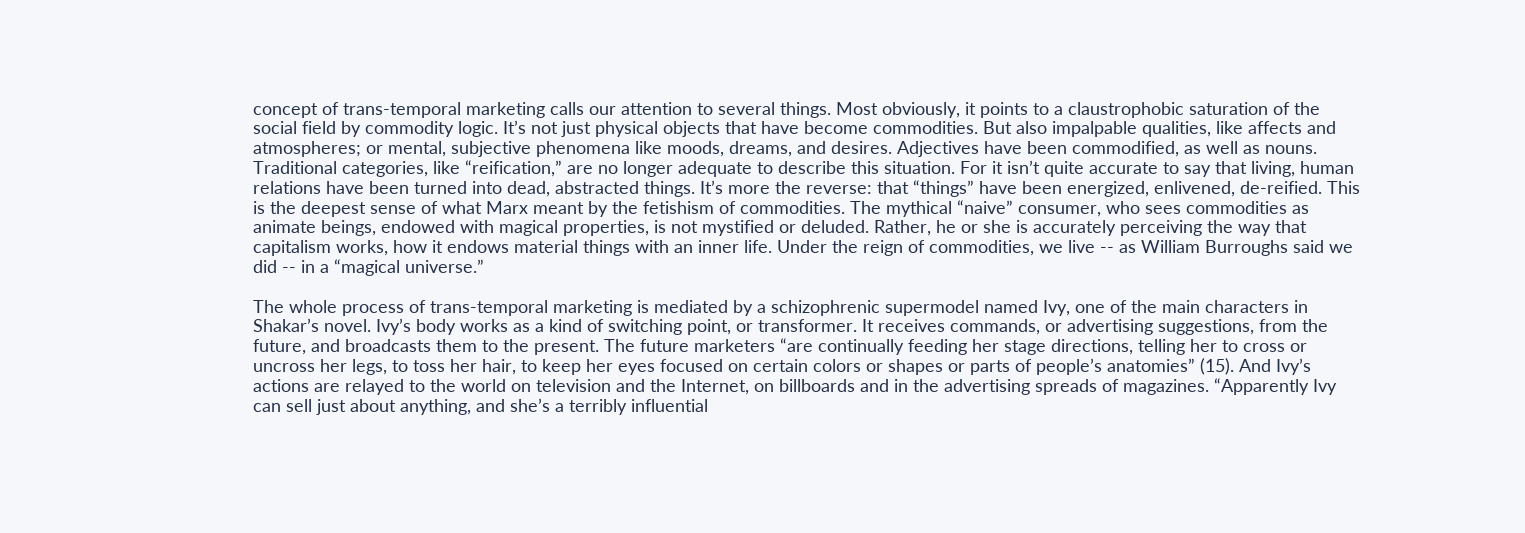concept of trans-temporal marketing calls our attention to several things. Most obviously, it points to a claustrophobic saturation of the social field by commodity logic. It’s not just physical objects that have become commodities. But also impalpable qualities, like affects and atmospheres; or mental, subjective phenomena like moods, dreams, and desires. Adjectives have been commodified, as well as nouns. Traditional categories, like “reification,” are no longer adequate to describe this situation. For it isn’t quite accurate to say that living, human relations have been turned into dead, abstracted things. It’s more the reverse: that “things” have been energized, enlivened, de-reified. This is the deepest sense of what Marx meant by the fetishism of commodities. The mythical “naive” consumer, who sees commodities as animate beings, endowed with magical properties, is not mystified or deluded. Rather, he or she is accurately perceiving the way that capitalism works, how it endows material things with an inner life. Under the reign of commodities, we live -- as William Burroughs said we did -- in a “magical universe.”

The whole process of trans-temporal marketing is mediated by a schizophrenic supermodel named Ivy, one of the main characters in Shakar’s novel. Ivy’s body works as a kind of switching point, or transformer. It receives commands, or advertising suggestions, from the future, and broadcasts them to the present. The future marketers “are continually feeding her stage directions, telling her to cross or uncross her legs, to toss her hair, to keep her eyes focused on certain colors or shapes or parts of people’s anatomies” (15). And Ivy’s actions are relayed to the world on television and the Internet, on billboards and in the advertising spreads of magazines. “Apparently Ivy can sell just about anything, and she’s a terribly influential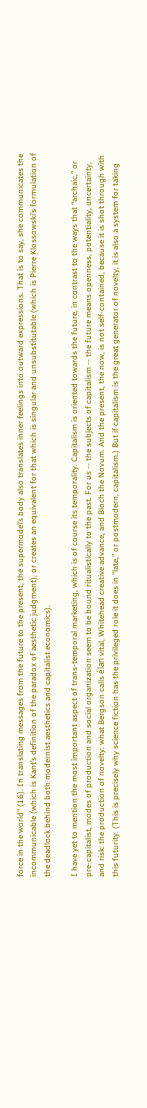force in the world” (16). In translating messages from the future to the present, the supermodel’s body also translates inner feelings into outward expressions. That is to say, she communicates the incommunicable (which is Kant’s definition of the paradox of aesthetic judgment), or creates an equivalent for that which is singular and unsubstitutable (which is Pierre Klossowski’s formulation of the deadlock behind both modernist aesthetics and capitalist economics).

I have yet to mention the most important aspect of trans-temporal marketing, which is of course its temporality. Capitalism is oriented towards the future, in contrast to the ways that “archaic,” or pre-capitalist, modes of production and social organization seem to be bound ritualistically to the past. For us -- the subjects of capitalism -- the future means openness, potentiality, uncertainty, and risk: the production of novelty: what Bergson calls élan vital, Whitehead creative advance, and Bloch the Novum. And the present, the now, is not self-contained, because it is shot through with this futurity. (This is precisely why science fiction has the privileged role it does in “late,” or postmodern, capitalism.) But if capitalism is the great generator of novelty, it is also a system for taking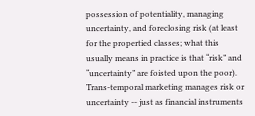possession of potentiality, managing uncertainty, and foreclosing risk (at least for the propertied classes; what this usually means in practice is that “risk” and “uncertainty” are foisted upon the poor). Trans-temporal marketing manages risk or uncertainty -- just as financial instruments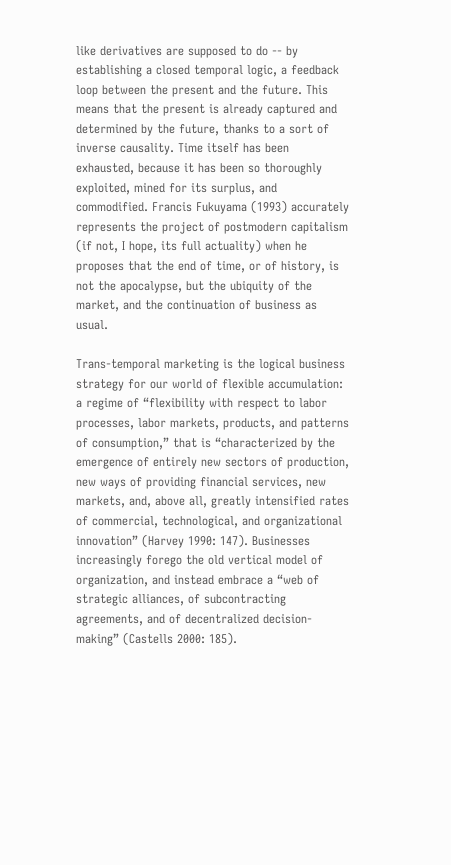like derivatives are supposed to do -- by establishing a closed temporal logic, a feedback loop between the present and the future. This means that the present is already captured and determined by the future, thanks to a sort of inverse causality. Time itself has been exhausted, because it has been so thoroughly exploited, mined for its surplus, and commodified. Francis Fukuyama (1993) accurately represents the project of postmodern capitalism (if not, I hope, its full actuality) when he proposes that the end of time, or of history, is not the apocalypse, but the ubiquity of the market, and the continuation of business as usual.

Trans-temporal marketing is the logical business strategy for our world of flexible accumulation: a regime of “flexibility with respect to labor processes, labor markets, products, and patterns of consumption,” that is “characterized by the emergence of entirely new sectors of production, new ways of providing financial services, new markets, and, above all, greatly intensified rates of commercial, technological, and organizational innovation” (Harvey 1990: 147). Businesses increasingly forego the old vertical model of organization, and instead embrace a “web of strategic alliances, of subcontracting agreements, and of decentralized decision-making” (Castells 2000: 185).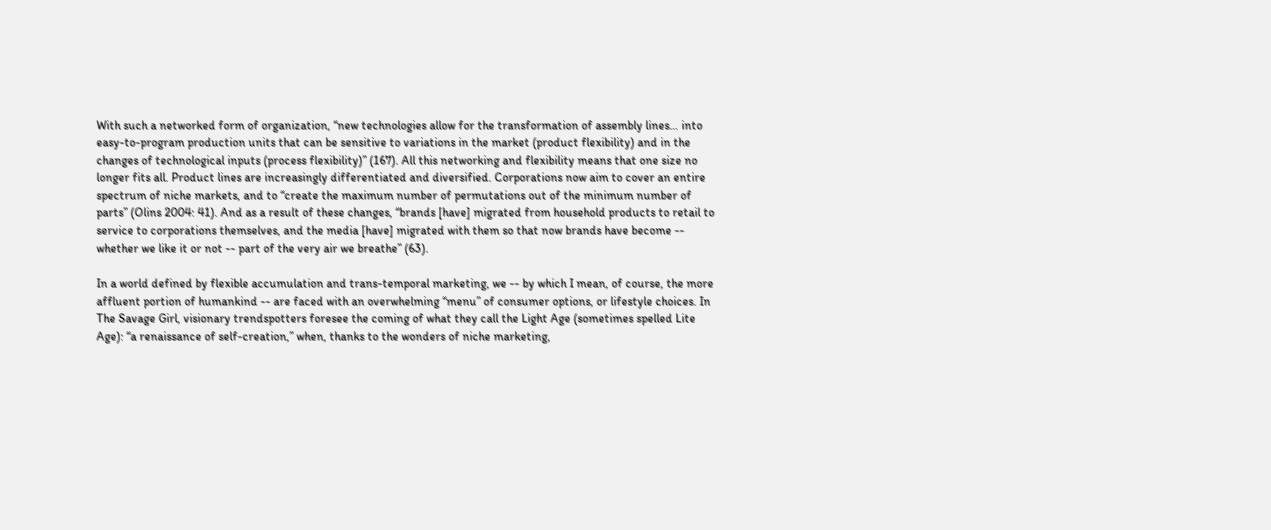With such a networked form of organization, “new technologies allow for the transformation of assembly lines… into easy-to-program production units that can be sensitive to variations in the market (product flexibility) and in the changes of technological inputs (process flexibility)” (167). All this networking and flexibility means that one size no longer fits all. Product lines are increasingly differentiated and diversified. Corporations now aim to cover an entire spectrum of niche markets, and to “create the maximum number of permutations out of the minimum number of parts” (Olins 2004: 41). And as a result of these changes, “brands [have] migrated from household products to retail to service to corporations themselves, and the media [have] migrated with them so that now brands have become -- whether we like it or not -- part of the very air we breathe” (63).

In a world defined by flexible accumulation and trans-temporal marketing, we -- by which I mean, of course, the more affluent portion of humankind -- are faced with an overwhelming “menu” of consumer options, or lifestyle choices. In The Savage Girl, visionary trendspotters foresee the coming of what they call the Light Age (sometimes spelled Lite Age): “a renaissance of self-creation,” when, thanks to the wonders of niche marketing,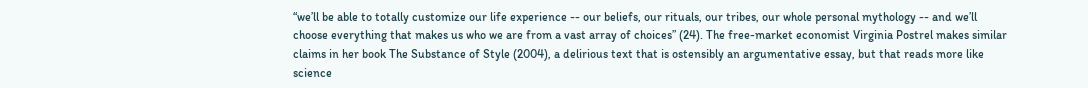“we’ll be able to totally customize our life experience -- our beliefs, our rituals, our tribes, our whole personal mythology -- and we’ll choose everything that makes us who we are from a vast array of choices” (24). The free-market economist Virginia Postrel makes similar claims in her book The Substance of Style (2004), a delirious text that is ostensibly an argumentative essay, but that reads more like science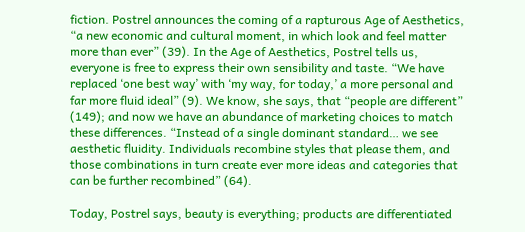fiction. Postrel announces the coming of a rapturous Age of Aesthetics, “a new economic and cultural moment, in which look and feel matter more than ever” (39). In the Age of Aesthetics, Postrel tells us, everyone is free to express their own sensibility and taste. “We have replaced ‘one best way’ with ‘my way, for today,’ a more personal and far more fluid ideal” (9). We know, she says, that “people are different” (149); and now we have an abundance of marketing choices to match these differences. “Instead of a single dominant standard… we see aesthetic fluidity. Individuals recombine styles that please them, and those combinations in turn create ever more ideas and categories that can be further recombined” (64).

Today, Postrel says, beauty is everything; products are differentiated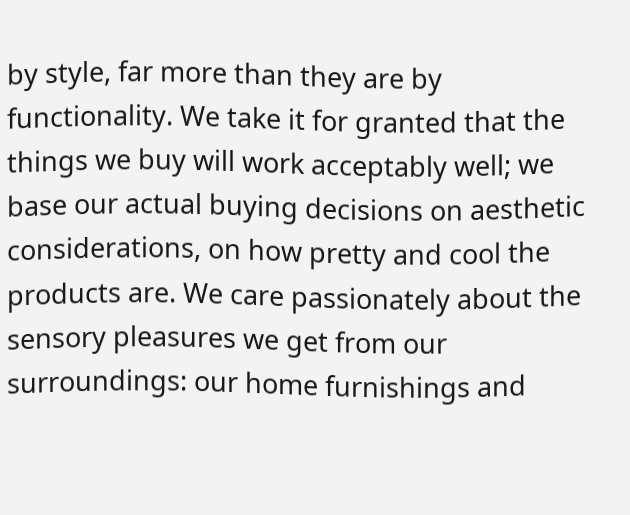by style, far more than they are by functionality. We take it for granted that the things we buy will work acceptably well; we base our actual buying decisions on aesthetic considerations, on how pretty and cool the products are. We care passionately about the sensory pleasures we get from our surroundings: our home furnishings and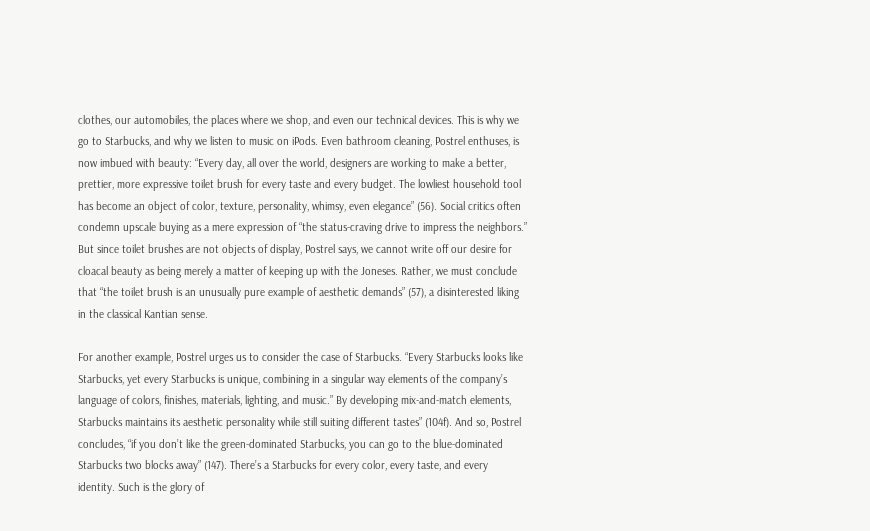clothes, our automobiles, the places where we shop, and even our technical devices. This is why we go to Starbucks, and why we listen to music on iPods. Even bathroom cleaning, Postrel enthuses, is now imbued with beauty: “Every day, all over the world, designers are working to make a better, prettier, more expressive toilet brush for every taste and every budget. The lowliest household tool has become an object of color, texture, personality, whimsy, even elegance” (56). Social critics often condemn upscale buying as a mere expression of “the status-craving drive to impress the neighbors.” But since toilet brushes are not objects of display, Postrel says, we cannot write off our desire for cloacal beauty as being merely a matter of keeping up with the Joneses. Rather, we must conclude that “the toilet brush is an unusually pure example of aesthetic demands” (57), a disinterested liking in the classical Kantian sense.

For another example, Postrel urges us to consider the case of Starbucks. “Every Starbucks looks like Starbucks, yet every Starbucks is unique, combining in a singular way elements of the company’s language of colors, finishes, materials, lighting, and music.” By developing mix-and-match elements, Starbucks maintains its aesthetic personality while still suiting different tastes” (104f). And so, Postrel concludes, “if you don’t like the green-dominated Starbucks, you can go to the blue-dominated Starbucks two blocks away” (147). There’s a Starbucks for every color, every taste, and every identity. Such is the glory of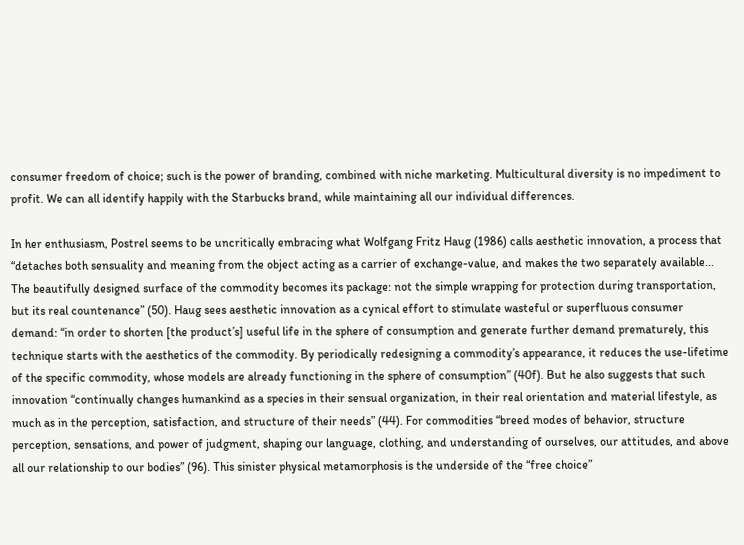consumer freedom of choice; such is the power of branding, combined with niche marketing. Multicultural diversity is no impediment to profit. We can all identify happily with the Starbucks brand, while maintaining all our individual differences.

In her enthusiasm, Postrel seems to be uncritically embracing what Wolfgang Fritz Haug (1986) calls aesthetic innovation, a process that “detaches both sensuality and meaning from the object acting as a carrier of exchange-value, and makes the two separately available... The beautifully designed surface of the commodity becomes its package: not the simple wrapping for protection during transportation, but its real countenance” (50). Haug sees aesthetic innovation as a cynical effort to stimulate wasteful or superfluous consumer demand: “in order to shorten [the product’s] useful life in the sphere of consumption and generate further demand prematurely, this technique starts with the aesthetics of the commodity. By periodically redesigning a commodity’s appearance, it reduces the use-lifetime of the specific commodity, whose models are already functioning in the sphere of consumption” (40f). But he also suggests that such innovation “continually changes humankind as a species in their sensual organization, in their real orientation and material lifestyle, as much as in the perception, satisfaction, and structure of their needs” (44). For commodities “breed modes of behavior, structure perception, sensations, and power of judgment, shaping our language, clothing, and understanding of ourselves, our attitudes, and above all our relationship to our bodies” (96). This sinister physical metamorphosis is the underside of the “free choice”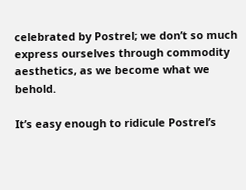celebrated by Postrel; we don’t so much express ourselves through commodity aesthetics, as we become what we behold.

It’s easy enough to ridicule Postrel’s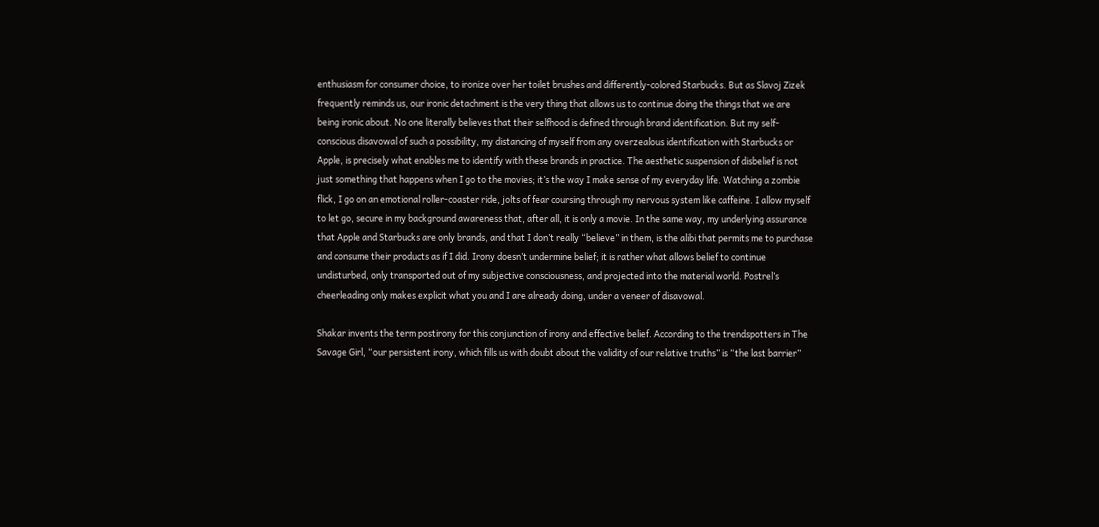enthusiasm for consumer choice, to ironize over her toilet brushes and differently-colored Starbucks. But as Slavoj Zizek frequently reminds us, our ironic detachment is the very thing that allows us to continue doing the things that we are being ironic about. No one literally believes that their selfhood is defined through brand identification. But my self-conscious disavowal of such a possibility, my distancing of myself from any overzealous identification with Starbucks or Apple, is precisely what enables me to identify with these brands in practice. The aesthetic suspension of disbelief is not just something that happens when I go to the movies; it’s the way I make sense of my everyday life. Watching a zombie flick, I go on an emotional roller-coaster ride, jolts of fear coursing through my nervous system like caffeine. I allow myself to let go, secure in my background awareness that, after all, it is only a movie. In the same way, my underlying assurance that Apple and Starbucks are only brands, and that I don’t really “believe” in them, is the alibi that permits me to purchase and consume their products as if I did. Irony doesn’t undermine belief; it is rather what allows belief to continue undisturbed, only transported out of my subjective consciousness, and projected into the material world. Postrel’s cheerleading only makes explicit what you and I are already doing, under a veneer of disavowal.

Shakar invents the term postirony for this conjunction of irony and effective belief. According to the trendspotters in The Savage Girl, “our persistent irony, which fills us with doubt about the validity of our relative truths” is “the last barrier”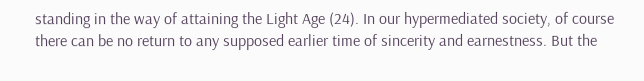standing in the way of attaining the Light Age (24). In our hypermediated society, of course there can be no return to any supposed earlier time of sincerity and earnestness. But the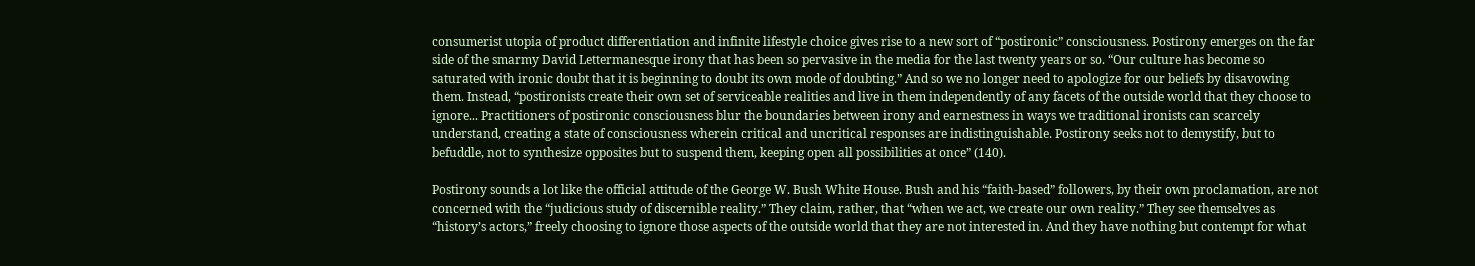consumerist utopia of product differentiation and infinite lifestyle choice gives rise to a new sort of “postironic” consciousness. Postirony emerges on the far side of the smarmy David Lettermanesque irony that has been so pervasive in the media for the last twenty years or so. “Our culture has become so saturated with ironic doubt that it is beginning to doubt its own mode of doubting.” And so we no longer need to apologize for our beliefs by disavowing them. Instead, “postironists create their own set of serviceable realities and live in them independently of any facets of the outside world that they choose to ignore... Practitioners of postironic consciousness blur the boundaries between irony and earnestness in ways we traditional ironists can scarcely understand, creating a state of consciousness wherein critical and uncritical responses are indistinguishable. Postirony seeks not to demystify, but to befuddle, not to synthesize opposites but to suspend them, keeping open all possibilities at once” (140).

Postirony sounds a lot like the official attitude of the George W. Bush White House. Bush and his “faith-based” followers, by their own proclamation, are not concerned with the “judicious study of discernible reality.” They claim, rather, that “when we act, we create our own reality.” They see themselves as “history’s actors,” freely choosing to ignore those aspects of the outside world that they are not interested in. And they have nothing but contempt for what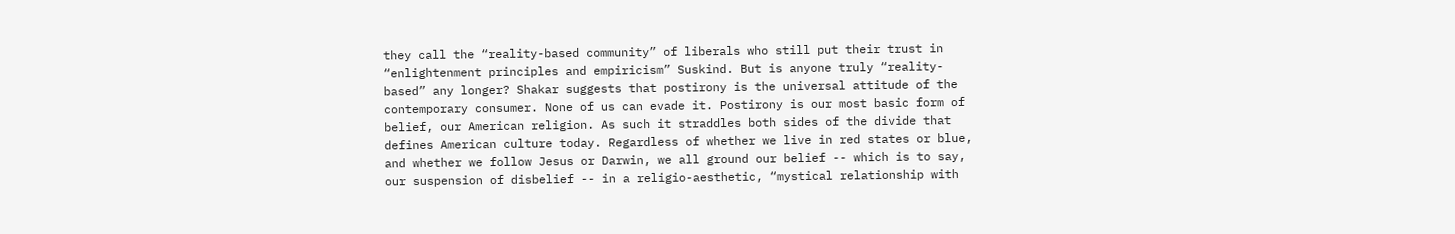they call the “reality-based community” of liberals who still put their trust in “enlightenment principles and empiricism” Suskind. But is anyone truly “reality-based” any longer? Shakar suggests that postirony is the universal attitude of the contemporary consumer. None of us can evade it. Postirony is our most basic form of belief, our American religion. As such it straddles both sides of the divide that defines American culture today. Regardless of whether we live in red states or blue, and whether we follow Jesus or Darwin, we all ground our belief -- which is to say, our suspension of disbelief -- in a religio-aesthetic, “mystical relationship with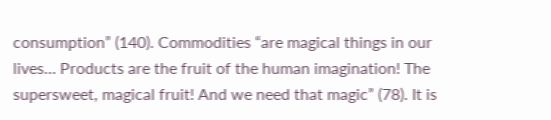consumption” (140). Commodities “are magical things in our lives… Products are the fruit of the human imagination! The supersweet, magical fruit! And we need that magic” (78). It is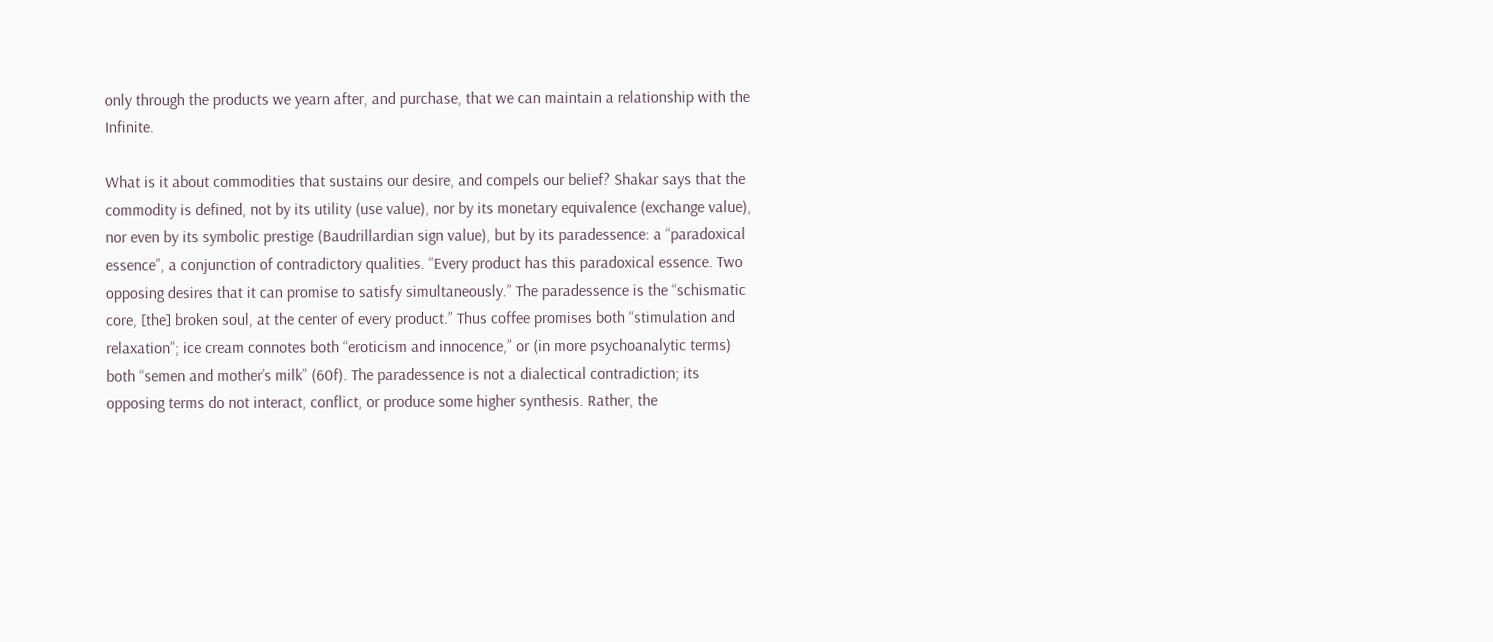only through the products we yearn after, and purchase, that we can maintain a relationship with the Infinite.

What is it about commodities that sustains our desire, and compels our belief? Shakar says that the commodity is defined, not by its utility (use value), nor by its monetary equivalence (exchange value), nor even by its symbolic prestige (Baudrillardian sign value), but by its paradessence: a “paradoxical essence”, a conjunction of contradictory qualities. “Every product has this paradoxical essence. Two opposing desires that it can promise to satisfy simultaneously.” The paradessence is the “schismatic core, [the] broken soul, at the center of every product.” Thus coffee promises both “stimulation and relaxation”; ice cream connotes both “eroticism and innocence,” or (in more psychoanalytic terms) both “semen and mother’s milk” (60f). The paradessence is not a dialectical contradiction; its opposing terms do not interact, conflict, or produce some higher synthesis. Rather, the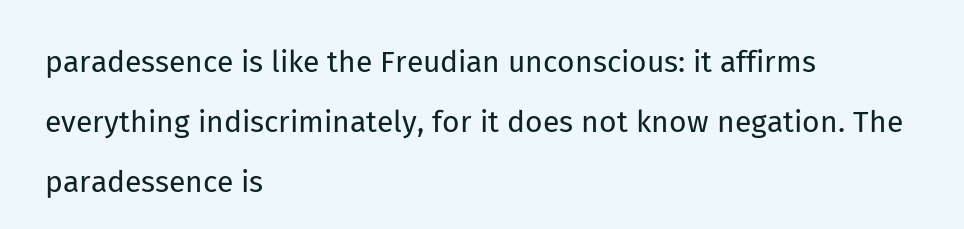paradessence is like the Freudian unconscious: it affirms everything indiscriminately, for it does not know negation. The paradessence is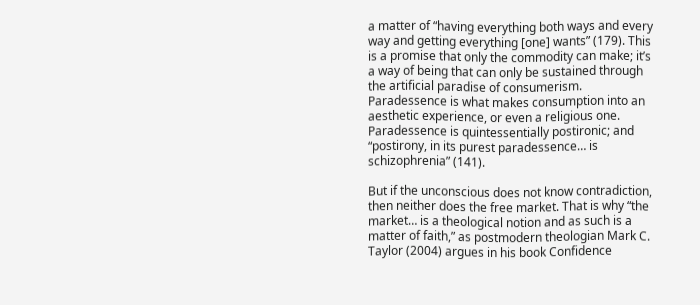a matter of “having everything both ways and every way and getting everything [one] wants” (179). This is a promise that only the commodity can make; it’s a way of being that can only be sustained through the artificial paradise of consumerism. Paradessence is what makes consumption into an aesthetic experience, or even a religious one. Paradessence is quintessentially postironic; and “postirony, in its purest paradessence… is schizophrenia” (141).

But if the unconscious does not know contradiction, then neither does the free market. That is why “the market… is a theological notion and as such is a matter of faith,” as postmodern theologian Mark C. Taylor (2004) argues in his book Confidence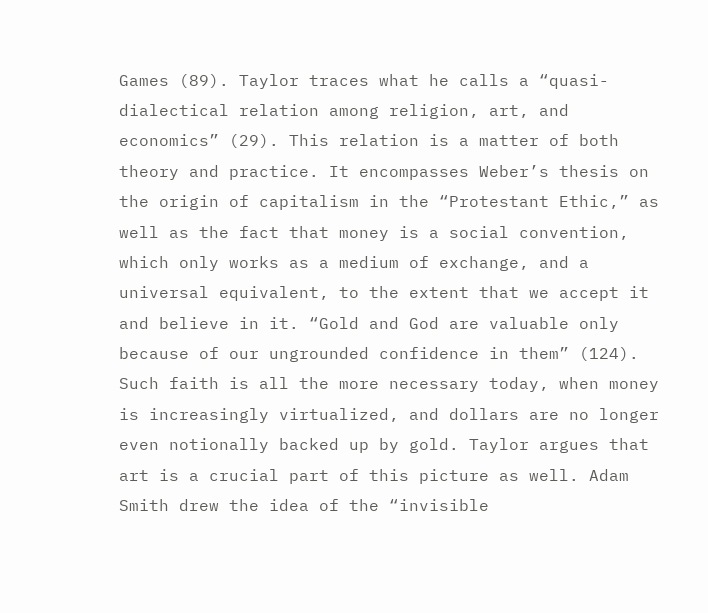Games (89). Taylor traces what he calls a “quasi-dialectical relation among religion, art, and economics” (29). This relation is a matter of both theory and practice. It encompasses Weber’s thesis on the origin of capitalism in the “Protestant Ethic,” as well as the fact that money is a social convention, which only works as a medium of exchange, and a universal equivalent, to the extent that we accept it and believe in it. “Gold and God are valuable only because of our ungrounded confidence in them” (124). Such faith is all the more necessary today, when money is increasingly virtualized, and dollars are no longer even notionally backed up by gold. Taylor argues that art is a crucial part of this picture as well. Adam Smith drew the idea of the “invisible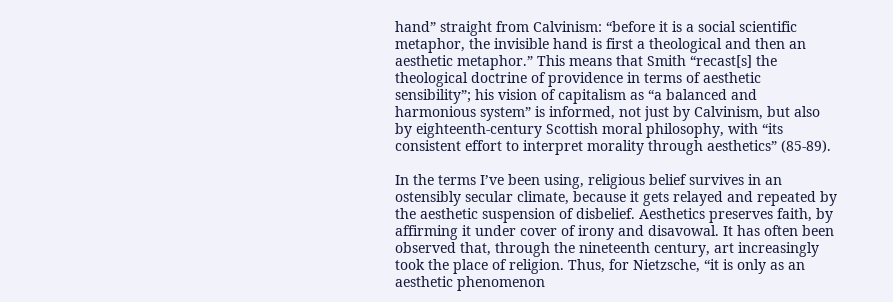hand” straight from Calvinism: “before it is a social scientific metaphor, the invisible hand is first a theological and then an aesthetic metaphor.” This means that Smith “recast[s] the theological doctrine of providence in terms of aesthetic sensibility”; his vision of capitalism as “a balanced and harmonious system” is informed, not just by Calvinism, but also by eighteenth-century Scottish moral philosophy, with “its consistent effort to interpret morality through aesthetics” (85-89).

In the terms I’ve been using, religious belief survives in an ostensibly secular climate, because it gets relayed and repeated by the aesthetic suspension of disbelief. Aesthetics preserves faith, by affirming it under cover of irony and disavowal. It has often been observed that, through the nineteenth century, art increasingly took the place of religion. Thus, for Nietzsche, “it is only as an aesthetic phenomenon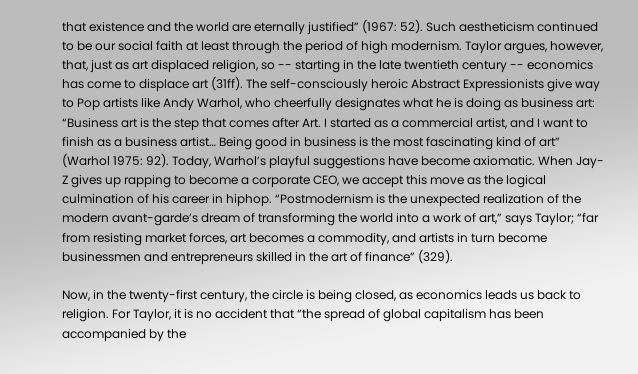that existence and the world are eternally justified” (1967: 52). Such aestheticism continued to be our social faith at least through the period of high modernism. Taylor argues, however, that, just as art displaced religion, so -- starting in the late twentieth century -- economics has come to displace art (31ff). The self-consciously heroic Abstract Expressionists give way to Pop artists like Andy Warhol, who cheerfully designates what he is doing as business art: “Business art is the step that comes after Art. I started as a commercial artist, and I want to finish as a business artist… Being good in business is the most fascinating kind of art” (Warhol 1975: 92). Today, Warhol’s playful suggestions have become axiomatic. When Jay-Z gives up rapping to become a corporate CEO, we accept this move as the logical culmination of his career in hiphop. “Postmodernism is the unexpected realization of the modern avant-garde’s dream of transforming the world into a work of art,” says Taylor; “far from resisting market forces, art becomes a commodity, and artists in turn become businessmen and entrepreneurs skilled in the art of finance” (329).

Now, in the twenty-first century, the circle is being closed, as economics leads us back to religion. For Taylor, it is no accident that “the spread of global capitalism has been accompanied by the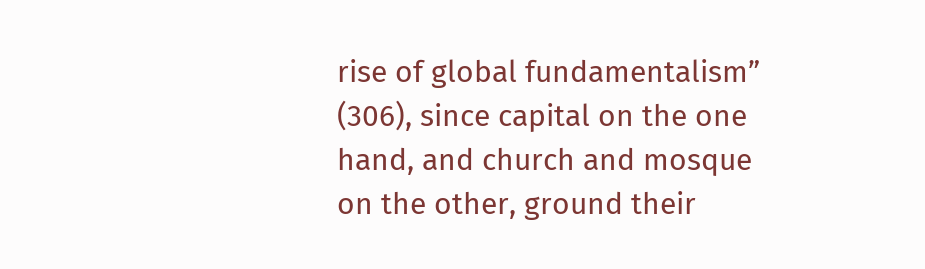rise of global fundamentalism” (306), since capital on the one hand, and church and mosque on the other, ground their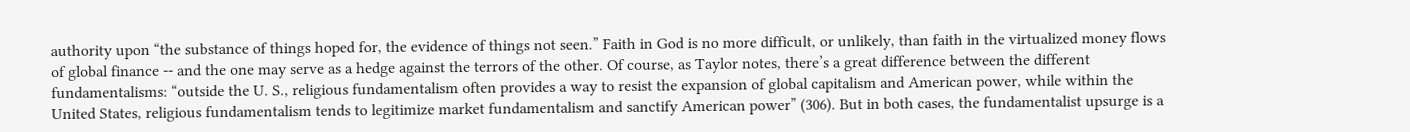authority upon “the substance of things hoped for, the evidence of things not seen.” Faith in God is no more difficult, or unlikely, than faith in the virtualized money flows of global finance -- and the one may serve as a hedge against the terrors of the other. Of course, as Taylor notes, there’s a great difference between the different fundamentalisms: “outside the U. S., religious fundamentalism often provides a way to resist the expansion of global capitalism and American power, while within the United States, religious fundamentalism tends to legitimize market fundamentalism and sanctify American power” (306). But in both cases, the fundamentalist upsurge is a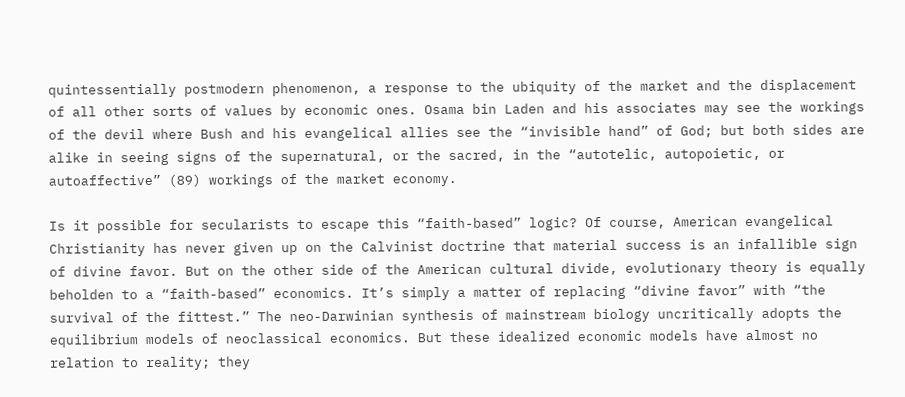quintessentially postmodern phenomenon, a response to the ubiquity of the market and the displacement of all other sorts of values by economic ones. Osama bin Laden and his associates may see the workings of the devil where Bush and his evangelical allies see the “invisible hand” of God; but both sides are alike in seeing signs of the supernatural, or the sacred, in the “autotelic, autopoietic, or autoaffective” (89) workings of the market economy.

Is it possible for secularists to escape this “faith-based” logic? Of course, American evangelical Christianity has never given up on the Calvinist doctrine that material success is an infallible sign of divine favor. But on the other side of the American cultural divide, evolutionary theory is equally beholden to a “faith-based” economics. It’s simply a matter of replacing “divine favor” with “the survival of the fittest.” The neo-Darwinian synthesis of mainstream biology uncritically adopts the equilibrium models of neoclassical economics. But these idealized economic models have almost no relation to reality; they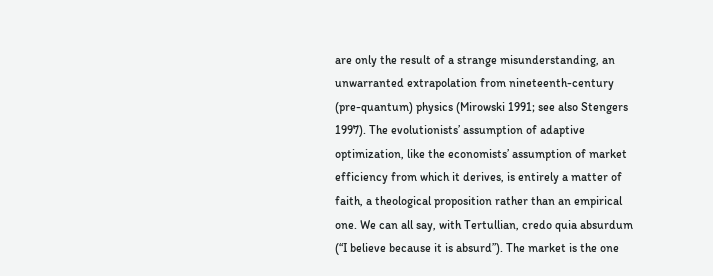are only the result of a strange misunderstanding, an unwarranted extrapolation from nineteenth-century (pre-quantum) physics (Mirowski 1991; see also Stengers 1997). The evolutionists’ assumption of adaptive optimization, like the economists’ assumption of market efficiency from which it derives, is entirely a matter of faith, a theological proposition rather than an empirical one. We can all say, with Tertullian, credo quia absurdum (“I believe because it is absurd”). The market is the one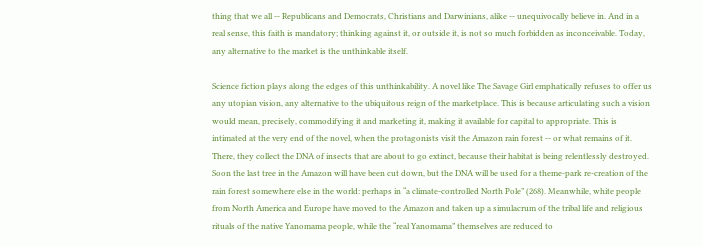thing that we all -- Republicans and Democrats, Christians and Darwinians, alike -- unequivocally believe in. And in a real sense, this faith is mandatory; thinking against it, or outside it, is not so much forbidden as inconceivable. Today, any alternative to the market is the unthinkable itself.

Science fiction plays along the edges of this unthinkability. A novel like The Savage Girl emphatically refuses to offer us any utopian vision, any alternative to the ubiquitous reign of the marketplace. This is because articulating such a vision would mean, precisely, commodifying it and marketing it, making it available for capital to appropriate. This is intimated at the very end of the novel, when the protagonists visit the Amazon rain forest -- or what remains of it. There, they collect the DNA of insects that are about to go extinct, because their habitat is being relentlessly destroyed. Soon the last tree in the Amazon will have been cut down, but the DNA will be used for a theme-park re-creation of the rain forest somewhere else in the world: perhaps in “a climate-controlled North Pole” (268). Meanwhile, white people from North America and Europe have moved to the Amazon and taken up a simulacrum of the tribal life and religious rituals of the native Yanomama people, while the “real Yanomama” themselves are reduced to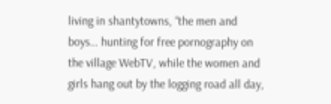living in shantytowns, “the men and boys… hunting for free pornography on the village WebTV, while the women and girls hang out by the logging road all day,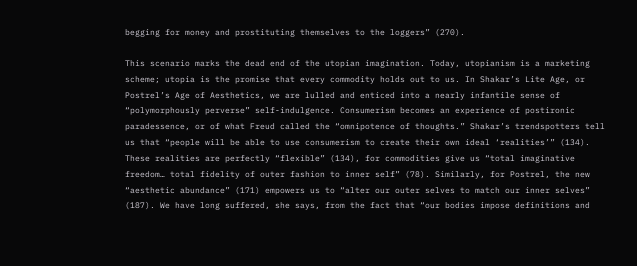begging for money and prostituting themselves to the loggers” (270).

This scenario marks the dead end of the utopian imagination. Today, utopianism is a marketing scheme; utopia is the promise that every commodity holds out to us. In Shakar’s Lite Age, or Postrel’s Age of Aesthetics, we are lulled and enticed into a nearly infantile sense of “polymorphously perverse” self-indulgence. Consumerism becomes an experience of postironic paradessence, or of what Freud called the “omnipotence of thoughts.” Shakar’s trendspotters tell us that “people will be able to use consumerism to create their own ideal ‘realities’” (134). These realities are perfectly “flexible” (134), for commodities give us “total imaginative freedom… total fidelity of outer fashion to inner self” (78). Similarly, for Postrel, the new “aesthetic abundance” (171) empowers us to “alter our outer selves to match our inner selves” (187). We have long suffered, she says, from the fact that “our bodies impose definitions and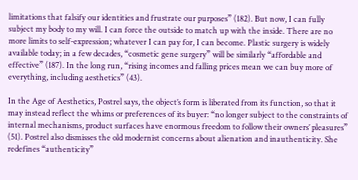limitations that falsify our identities and frustrate our purposes” (182). But now, I can fully subject my body to my will. I can force the outside to match up with the inside. There are no more limits to self-expression; whatever I can pay for, I can become. Plastic surgery is widely available today; in a few decades, “cosmetic gene surgery” will be similarly “affordable and effective” (187). In the long run, “rising incomes and falling prices mean we can buy more of everything, including aesthetics” (43).

In the Age of Aesthetics, Postrel says, the object’s form is liberated from its function, so that it may instead reflect the whims or preferences of its buyer: “no longer subject to the constraints of internal mechanisms, product surfaces have enormous freedom to follow their owners’ pleasures” (51). Postrel also dismisses the old modernist concerns about alienation and inauthenticity. She redefines “authenticity”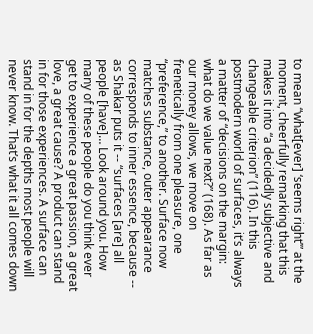to mean “what[ever] ‘seems right’” at the moment, cheerfully remarking that this makes it into “a decidedly subjective and changeable criterion” (116). In this postmodern world of surfaces, it’s always a matter of “decisions on the margin: what do we value next?” (168). As far as our money allows, we move on frenetically from one pleasure, one “preference,” to another. Surface now matches substance, outer appearance corresponds to inner essence, because -- as Shakar puts it -- “surfaces [are] all people [have]… Look around you. How many of these people do you think ever get to experience a great passion, a great love, a great cause? A product can stand in for those experiences. A surface can stand in for the depths most people will never know. That’s what it all comes down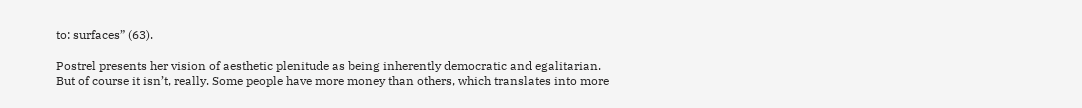to: surfaces” (63).

Postrel presents her vision of aesthetic plenitude as being inherently democratic and egalitarian. But of course it isn’t, really. Some people have more money than others, which translates into more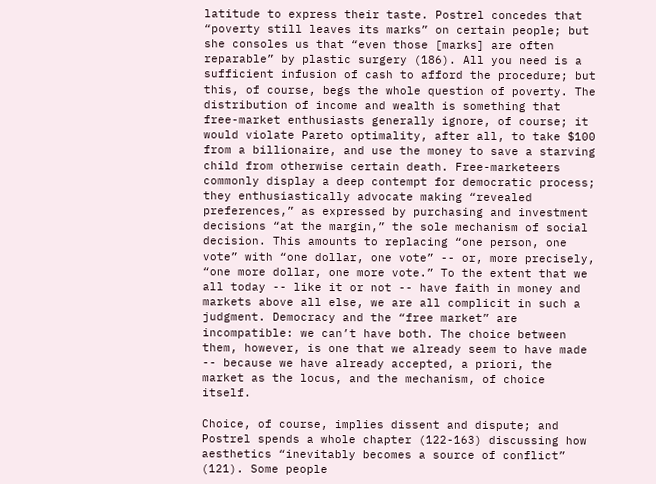latitude to express their taste. Postrel concedes that “poverty still leaves its marks” on certain people; but she consoles us that “even those [marks] are often reparable” by plastic surgery (186). All you need is a sufficient infusion of cash to afford the procedure; but this, of course, begs the whole question of poverty. The distribution of income and wealth is something that free-market enthusiasts generally ignore, of course; it would violate Pareto optimality, after all, to take $100 from a billionaire, and use the money to save a starving child from otherwise certain death. Free-marketeers commonly display a deep contempt for democratic process; they enthusiastically advocate making “revealed preferences,” as expressed by purchasing and investment decisions “at the margin,” the sole mechanism of social decision. This amounts to replacing “one person, one vote” with “one dollar, one vote” -- or, more precisely, “one more dollar, one more vote.” To the extent that we all today -- like it or not -- have faith in money and markets above all else, we are all complicit in such a judgment. Democracy and the “free market” are incompatible: we can’t have both. The choice between them, however, is one that we already seem to have made -- because we have already accepted, a priori, the market as the locus, and the mechanism, of choice itself.

Choice, of course, implies dissent and dispute; and Postrel spends a whole chapter (122-163) discussing how aesthetics “inevitably becomes a source of conflict” (121). Some people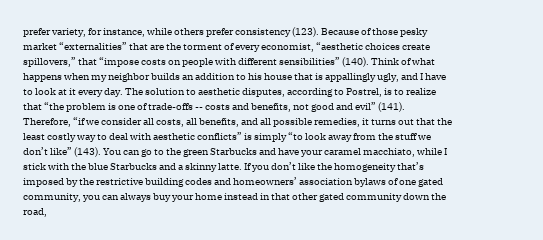prefer variety, for instance, while others prefer consistency (123). Because of those pesky market “externalities” that are the torment of every economist, “aesthetic choices create spillovers,” that “impose costs on people with different sensibilities” (140). Think of what happens when my neighbor builds an addition to his house that is appallingly ugly, and I have to look at it every day. The solution to aesthetic disputes, according to Postrel, is to realize that “the problem is one of trade-offs -- costs and benefits, not good and evil” (141). Therefore, “if we consider all costs, all benefits, and all possible remedies, it turns out that the least costly way to deal with aesthetic conflicts” is simply “to look away from the stuff we don’t like” (143). You can go to the green Starbucks and have your caramel macchiato, while I stick with the blue Starbucks and a skinny latte. If you don’t like the homogeneity that’s imposed by the restrictive building codes and homeowners’ association bylaws of one gated community, you can always buy your home instead in that other gated community down the road,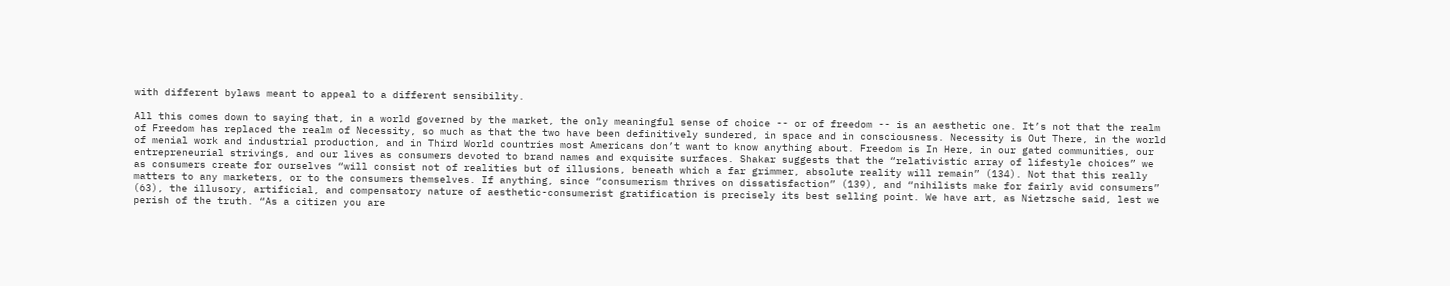with different bylaws meant to appeal to a different sensibility.

All this comes down to saying that, in a world governed by the market, the only meaningful sense of choice -- or of freedom -- is an aesthetic one. It’s not that the realm of Freedom has replaced the realm of Necessity, so much as that the two have been definitively sundered, in space and in consciousness. Necessity is Out There, in the world of menial work and industrial production, and in Third World countries most Americans don’t want to know anything about. Freedom is In Here, in our gated communities, our entrepreneurial strivings, and our lives as consumers devoted to brand names and exquisite surfaces. Shakar suggests that the “relativistic array of lifestyle choices” we as consumers create for ourselves “will consist not of realities but of illusions, beneath which a far grimmer, absolute reality will remain” (134). Not that this really matters to any marketers, or to the consumers themselves. If anything, since “consumerism thrives on dissatisfaction” (139), and “nihilists make for fairly avid consumers” (63), the illusory, artificial, and compensatory nature of aesthetic-consumerist gratification is precisely its best selling point. We have art, as Nietzsche said, lest we perish of the truth. “As a citizen you are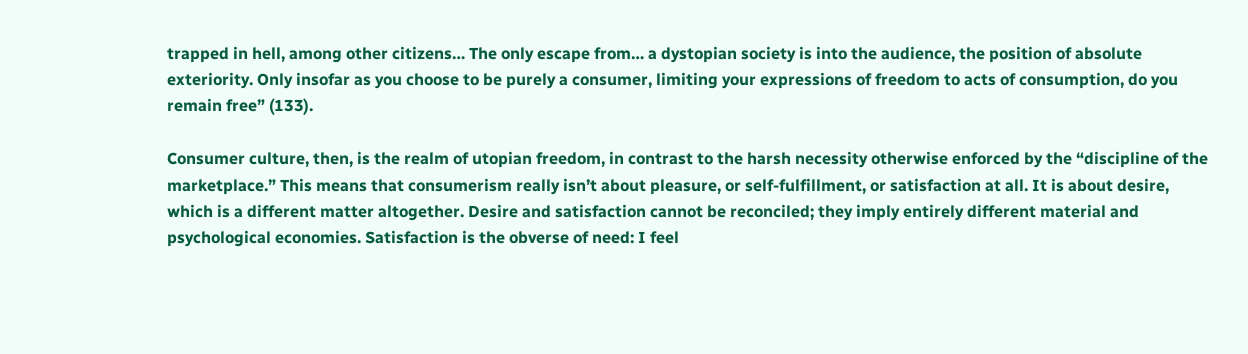trapped in hell, among other citizens… The only escape from… a dystopian society is into the audience, the position of absolute exteriority. Only insofar as you choose to be purely a consumer, limiting your expressions of freedom to acts of consumption, do you remain free” (133).

Consumer culture, then, is the realm of utopian freedom, in contrast to the harsh necessity otherwise enforced by the “discipline of the marketplace.” This means that consumerism really isn’t about pleasure, or self-fulfillment, or satisfaction at all. It is about desire, which is a different matter altogether. Desire and satisfaction cannot be reconciled; they imply entirely different material and psychological economies. Satisfaction is the obverse of need: I feel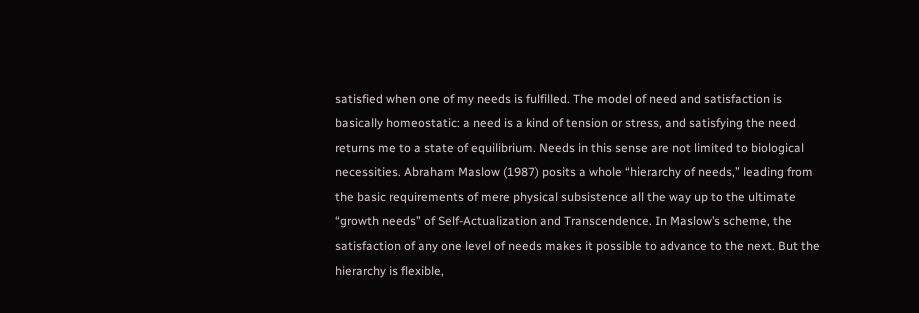satisfied when one of my needs is fulfilled. The model of need and satisfaction is basically homeostatic: a need is a kind of tension or stress, and satisfying the need returns me to a state of equilibrium. Needs in this sense are not limited to biological necessities. Abraham Maslow (1987) posits a whole “hierarchy of needs,” leading from the basic requirements of mere physical subsistence all the way up to the ultimate “growth needs” of Self-Actualization and Transcendence. In Maslow’s scheme, the satisfaction of any one level of needs makes it possible to advance to the next. But the hierarchy is flexible,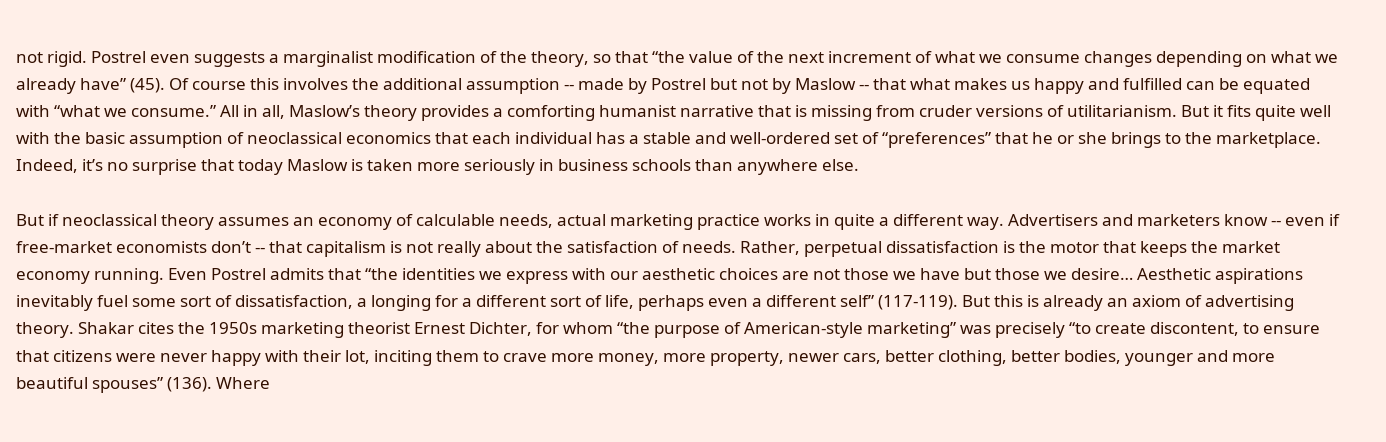not rigid. Postrel even suggests a marginalist modification of the theory, so that “the value of the next increment of what we consume changes depending on what we already have” (45). Of course this involves the additional assumption -- made by Postrel but not by Maslow -- that what makes us happy and fulfilled can be equated with “what we consume.” All in all, Maslow’s theory provides a comforting humanist narrative that is missing from cruder versions of utilitarianism. But it fits quite well with the basic assumption of neoclassical economics that each individual has a stable and well-ordered set of “preferences” that he or she brings to the marketplace. Indeed, it’s no surprise that today Maslow is taken more seriously in business schools than anywhere else.

But if neoclassical theory assumes an economy of calculable needs, actual marketing practice works in quite a different way. Advertisers and marketers know -- even if free-market economists don’t -- that capitalism is not really about the satisfaction of needs. Rather, perpetual dissatisfaction is the motor that keeps the market economy running. Even Postrel admits that “the identities we express with our aesthetic choices are not those we have but those we desire… Aesthetic aspirations inevitably fuel some sort of dissatisfaction, a longing for a different sort of life, perhaps even a different self” (117-119). But this is already an axiom of advertising theory. Shakar cites the 1950s marketing theorist Ernest Dichter, for whom “the purpose of American-style marketing” was precisely “to create discontent, to ensure that citizens were never happy with their lot, inciting them to crave more money, more property, newer cars, better clothing, better bodies, younger and more beautiful spouses” (136). Where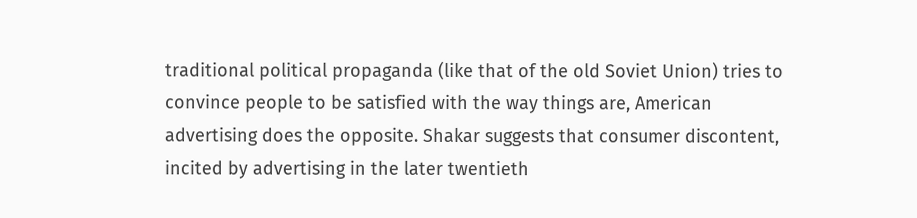traditional political propaganda (like that of the old Soviet Union) tries to convince people to be satisfied with the way things are, American advertising does the opposite. Shakar suggests that consumer discontent, incited by advertising in the later twentieth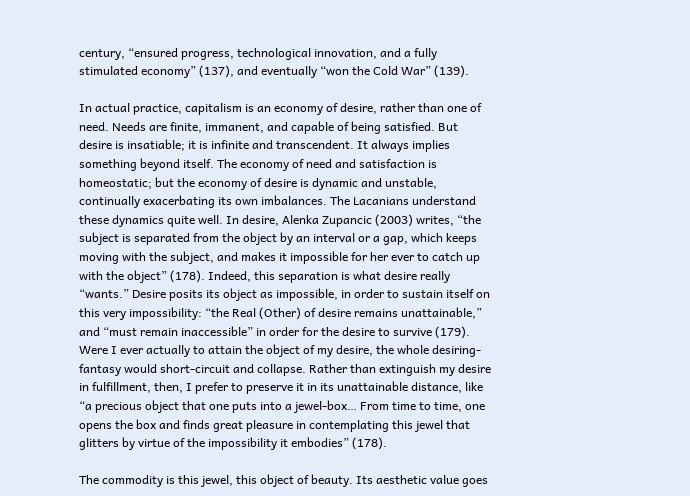century, “ensured progress, technological innovation, and a fully stimulated economy” (137), and eventually “won the Cold War” (139).

In actual practice, capitalism is an economy of desire, rather than one of need. Needs are finite, immanent, and capable of being satisfied. But desire is insatiable; it is infinite and transcendent. It always implies something beyond itself. The economy of need and satisfaction is homeostatic; but the economy of desire is dynamic and unstable, continually exacerbating its own imbalances. The Lacanians understand these dynamics quite well. In desire, Alenka Zupancic (2003) writes, “the subject is separated from the object by an interval or a gap, which keeps moving with the subject, and makes it impossible for her ever to catch up with the object” (178). Indeed, this separation is what desire really “wants.” Desire posits its object as impossible, in order to sustain itself on this very impossibility: “the Real (Other) of desire remains unattainable,” and “must remain inaccessible” in order for the desire to survive (179). Were I ever actually to attain the object of my desire, the whole desiring-fantasy would short-circuit and collapse. Rather than extinguish my desire in fulfillment, then, I prefer to preserve it in its unattainable distance, like “a precious object that one puts into a jewel-box… From time to time, one opens the box and finds great pleasure in contemplating this jewel that glitters by virtue of the impossibility it embodies” (178).

The commodity is this jewel, this object of beauty. Its aesthetic value goes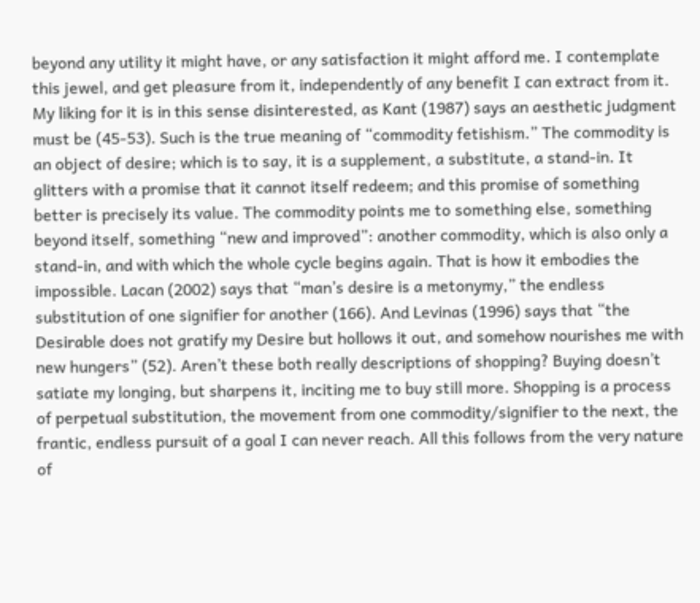beyond any utility it might have, or any satisfaction it might afford me. I contemplate this jewel, and get pleasure from it, independently of any benefit I can extract from it. My liking for it is in this sense disinterested, as Kant (1987) says an aesthetic judgment must be (45-53). Such is the true meaning of “commodity fetishism.” The commodity is an object of desire; which is to say, it is a supplement, a substitute, a stand-in. It glitters with a promise that it cannot itself redeem; and this promise of something better is precisely its value. The commodity points me to something else, something beyond itself, something “new and improved”: another commodity, which is also only a stand-in, and with which the whole cycle begins again. That is how it embodies the impossible. Lacan (2002) says that “man’s desire is a metonymy,” the endless substitution of one signifier for another (166). And Levinas (1996) says that “the Desirable does not gratify my Desire but hollows it out, and somehow nourishes me with new hungers” (52). Aren’t these both really descriptions of shopping? Buying doesn’t satiate my longing, but sharpens it, inciting me to buy still more. Shopping is a process of perpetual substitution, the movement from one commodity/signifier to the next, the frantic, endless pursuit of a goal I can never reach. All this follows from the very nature of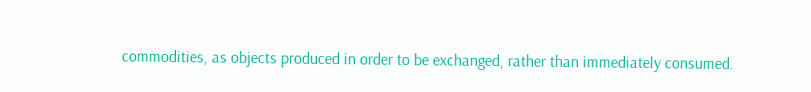commodities, as objects produced in order to be exchanged, rather than immediately consumed.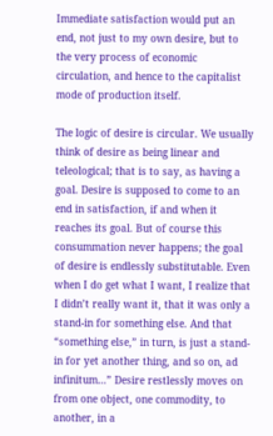Immediate satisfaction would put an end, not just to my own desire, but to the very process of economic circulation, and hence to the capitalist mode of production itself.

The logic of desire is circular. We usually think of desire as being linear and teleological; that is to say, as having a goal. Desire is supposed to come to an end in satisfaction, if and when it reaches its goal. But of course this consummation never happens; the goal of desire is endlessly substitutable. Even when I do get what I want, I realize that I didn’t really want it, that it was only a stand-in for something else. And that “something else,” in turn, is just a stand-in for yet another thing, and so on, ad infinitum…” Desire restlessly moves on from one object, one commodity, to another, in a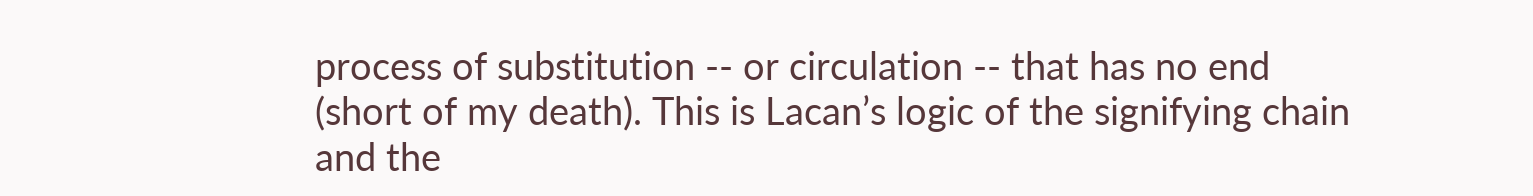process of substitution -- or circulation -- that has no end (short of my death). This is Lacan’s logic of the signifying chain and the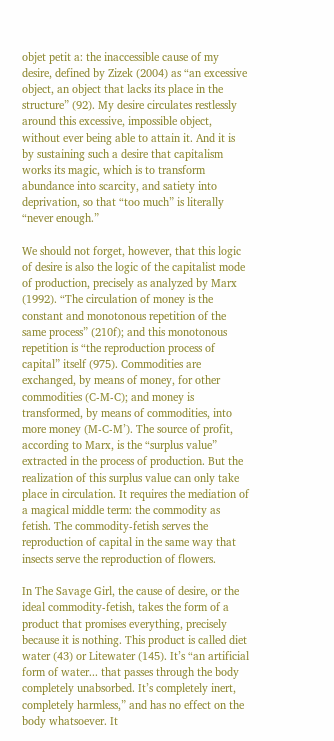objet petit a: the inaccessible cause of my desire, defined by Zizek (2004) as “an excessive object, an object that lacks its place in the structure” (92). My desire circulates restlessly around this excessive, impossible object, without ever being able to attain it. And it is by sustaining such a desire that capitalism works its magic, which is to transform abundance into scarcity, and satiety into deprivation, so that “too much” is literally “never enough.”

We should not forget, however, that this logic of desire is also the logic of the capitalist mode of production, precisely as analyzed by Marx (1992). “The circulation of money is the constant and monotonous repetition of the same process” (210f); and this monotonous repetition is “the reproduction process of capital” itself (975). Commodities are exchanged, by means of money, for other commodities (C-M-C); and money is transformed, by means of commodities, into more money (M-C-M’). The source of profit, according to Marx, is the “surplus value” extracted in the process of production. But the realization of this surplus value can only take place in circulation. It requires the mediation of a magical middle term: the commodity as fetish. The commodity-fetish serves the reproduction of capital in the same way that insects serve the reproduction of flowers.

In The Savage Girl, the cause of desire, or the ideal commodity-fetish, takes the form of a product that promises everything, precisely because it is nothing. This product is called diet water (43) or Litewater (145). It’s “an artificial form of water... that passes through the body completely unabsorbed. It’s completely inert, completely harmless,” and has no effect on the body whatsoever. It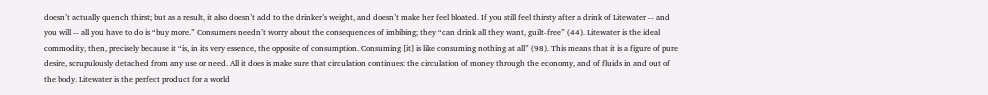doesn’t actually quench thirst; but as a result, it also doesn’t add to the drinker’s weight, and doesn’t make her feel bloated. If you still feel thirsty after a drink of Litewater -- and you will -- all you have to do is “buy more.” Consumers needn’t worry about the consequences of imbibing; they “can drink all they want, guilt-free” (44). Litewater is the ideal commodity, then, precisely because it “is, in its very essence, the opposite of consumption. Consuming [it] is like consuming nothing at all” (98). This means that it is a figure of pure desire, scrupulously detached from any use or need. All it does is make sure that circulation continues: the circulation of money through the economy, and of fluids in and out of the body. Litewater is the perfect product for a world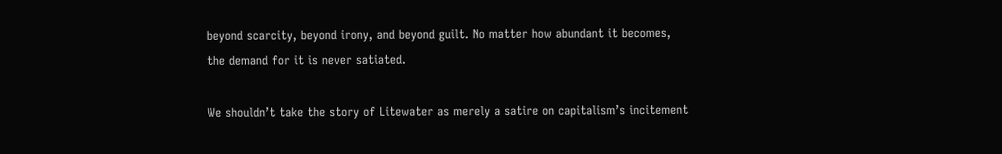beyond scarcity, beyond irony, and beyond guilt. No matter how abundant it becomes, the demand for it is never satiated.

We shouldn’t take the story of Litewater as merely a satire on capitalism’s incitement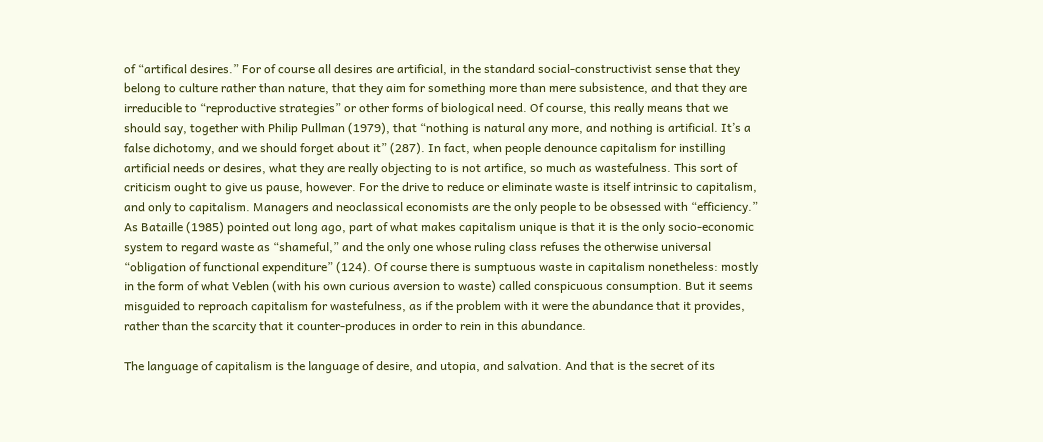of “artifical desires.” For of course all desires are artificial, in the standard social-constructivist sense that they belong to culture rather than nature, that they aim for something more than mere subsistence, and that they are irreducible to “reproductive strategies” or other forms of biological need. Of course, this really means that we should say, together with Philip Pullman (1979), that “nothing is natural any more, and nothing is artificial. It’s a false dichotomy, and we should forget about it” (287). In fact, when people denounce capitalism for instilling artificial needs or desires, what they are really objecting to is not artifice, so much as wastefulness. This sort of criticism ought to give us pause, however. For the drive to reduce or eliminate waste is itself intrinsic to capitalism, and only to capitalism. Managers and neoclassical economists are the only people to be obsessed with “efficiency.” As Bataille (1985) pointed out long ago, part of what makes capitalism unique is that it is the only socio-economic system to regard waste as “shameful,” and the only one whose ruling class refuses the otherwise universal “obligation of functional expenditure” (124). Of course there is sumptuous waste in capitalism nonetheless: mostly in the form of what Veblen (with his own curious aversion to waste) called conspicuous consumption. But it seems misguided to reproach capitalism for wastefulness, as if the problem with it were the abundance that it provides, rather than the scarcity that it counter-produces in order to rein in this abundance.

The language of capitalism is the language of desire, and utopia, and salvation. And that is the secret of its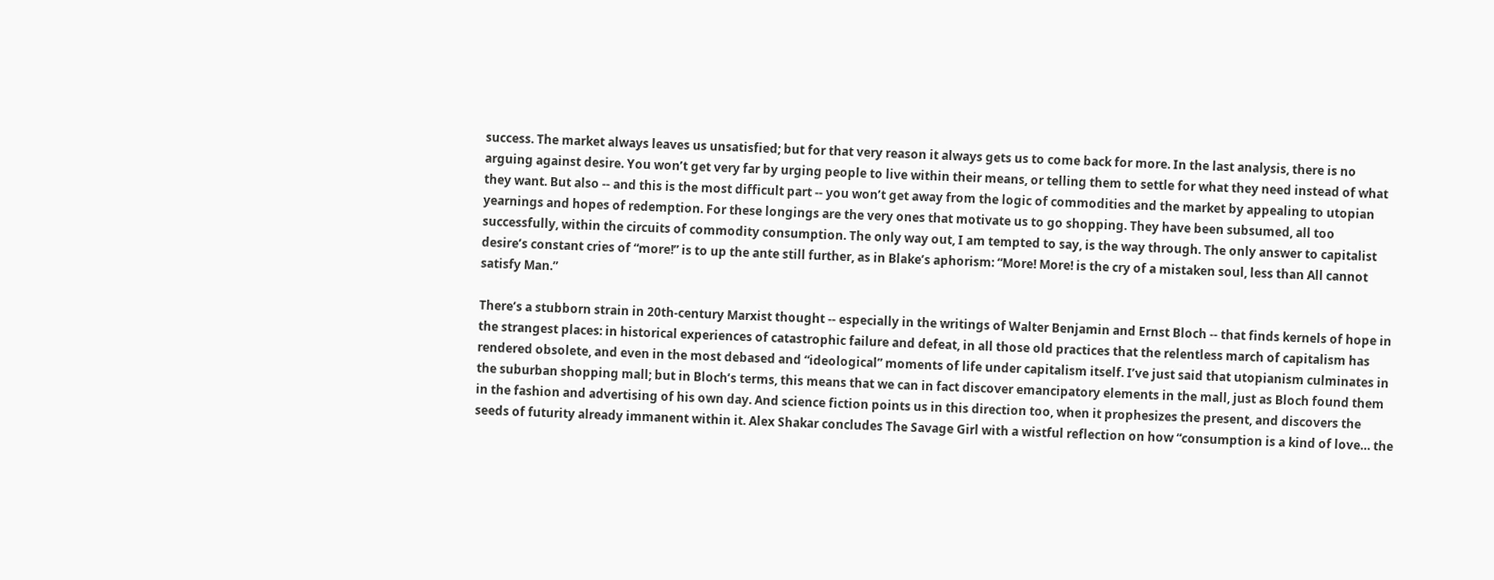success. The market always leaves us unsatisfied; but for that very reason it always gets us to come back for more. In the last analysis, there is no arguing against desire. You won’t get very far by urging people to live within their means, or telling them to settle for what they need instead of what they want. But also -- and this is the most difficult part -- you won’t get away from the logic of commodities and the market by appealing to utopian yearnings and hopes of redemption. For these longings are the very ones that motivate us to go shopping. They have been subsumed, all too successfully, within the circuits of commodity consumption. The only way out, I am tempted to say, is the way through. The only answer to capitalist desire’s constant cries of “more!” is to up the ante still further, as in Blake’s aphorism: “More! More! is the cry of a mistaken soul, less than All cannot satisfy Man.”

There’s a stubborn strain in 20th-century Marxist thought -- especially in the writings of Walter Benjamin and Ernst Bloch -- that finds kernels of hope in the strangest places: in historical experiences of catastrophic failure and defeat, in all those old practices that the relentless march of capitalism has rendered obsolete, and even in the most debased and “ideological” moments of life under capitalism itself. I’ve just said that utopianism culminates in the suburban shopping mall; but in Bloch’s terms, this means that we can in fact discover emancipatory elements in the mall, just as Bloch found them in the fashion and advertising of his own day. And science fiction points us in this direction too, when it prophesizes the present, and discovers the seeds of futurity already immanent within it. Alex Shakar concludes The Savage Girl with a wistful reflection on how “consumption is a kind of love… the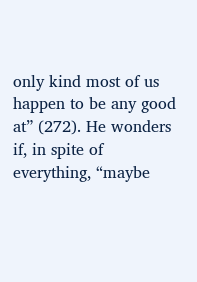only kind most of us happen to be any good at” (272). He wonders if, in spite of everything, “maybe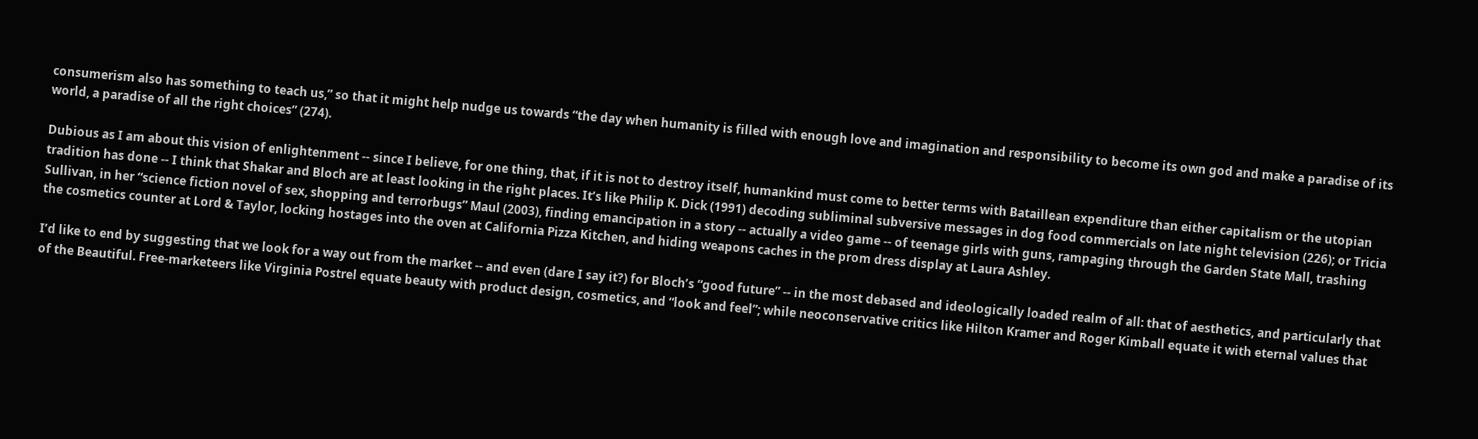consumerism also has something to teach us,” so that it might help nudge us towards “the day when humanity is filled with enough love and imagination and responsibility to become its own god and make a paradise of its world, a paradise of all the right choices” (274).

Dubious as I am about this vision of enlightenment -- since I believe, for one thing, that, if it is not to destroy itself, humankind must come to better terms with Bataillean expenditure than either capitalism or the utopian tradition has done -- I think that Shakar and Bloch are at least looking in the right places. It’s like Philip K. Dick (1991) decoding subliminal subversive messages in dog food commercials on late night television (226); or Tricia Sullivan, in her “science fiction novel of sex, shopping and terrorbugs” Maul (2003), finding emancipation in a story -- actually a video game -- of teenage girls with guns, rampaging through the Garden State Mall, trashing the cosmetics counter at Lord & Taylor, locking hostages into the oven at California Pizza Kitchen, and hiding weapons caches in the prom dress display at Laura Ashley.

I’d like to end by suggesting that we look for a way out from the market -- and even (dare I say it?) for Bloch’s “good future” -- in the most debased and ideologically loaded realm of all: that of aesthetics, and particularly that of the Beautiful. Free-marketeers like Virginia Postrel equate beauty with product design, cosmetics, and “look and feel”; while neoconservative critics like Hilton Kramer and Roger Kimball equate it with eternal values that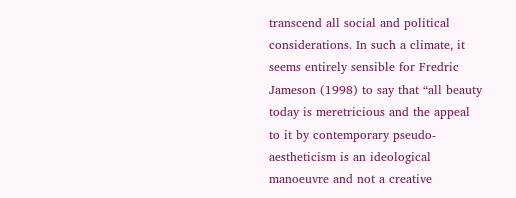transcend all social and political considerations. In such a climate, it seems entirely sensible for Fredric Jameson (1998) to say that “all beauty today is meretricious and the appeal to it by contemporary pseudo-aestheticism is an ideological manoeuvre and not a creative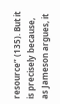resource” (135). But it is precisely because, as Jameson argues, it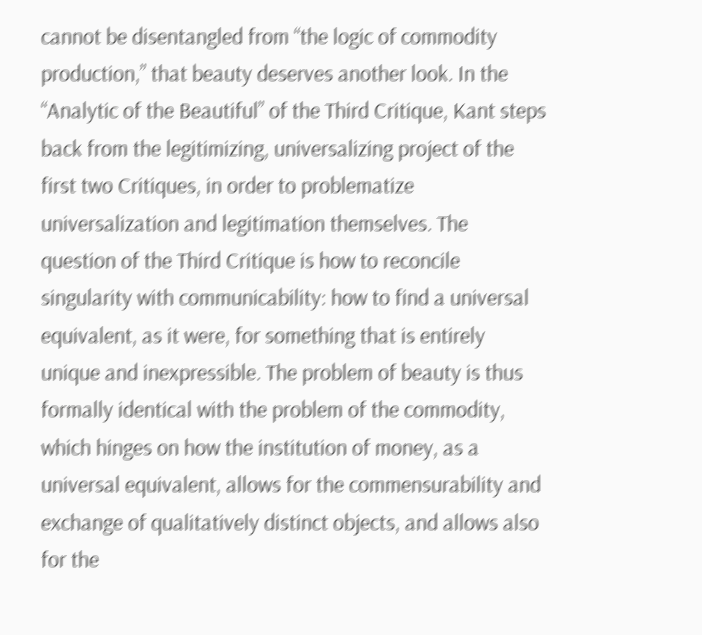cannot be disentangled from “the logic of commodity production,” that beauty deserves another look. In the “Analytic of the Beautiful” of the Third Critique, Kant steps back from the legitimizing, universalizing project of the first two Critiques, in order to problematize universalization and legitimation themselves. The question of the Third Critique is how to reconcile singularity with communicability: how to find a universal equivalent, as it were, for something that is entirely unique and inexpressible. The problem of beauty is thus formally identical with the problem of the commodity, which hinges on how the institution of money, as a universal equivalent, allows for the commensurability and exchange of qualitatively distinct objects, and allows also for the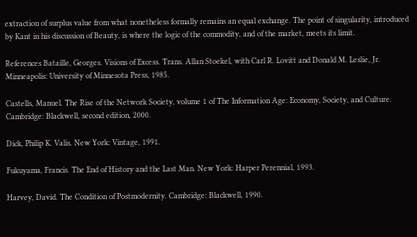extraction of surplus value from what nonetheless formally remains an equal exchange. The point of singularity, introduced by Kant in his discussion of Beauty, is where the logic of the commodity, and of the market, meets its limit.

References Bataille, Georges. Visions of Excess. Trans. Allan Stoekel, with Carl R. Lovitt and Donald M. Leslie, Jr. Minneapolis: University of Minnesota Press, 1985.

Castells, Manuel. The Rise of the Network Society, volume 1 of The Information Age: Economy, Society, and Culture. Cambridge: Blackwell, second edition, 2000.

Dick, Philip K. Valis. New York: Vintage, 1991.

Fukuyama, Francis. The End of History and the Last Man. New York: Harper Perennial, 1993.

Harvey, David. The Condition of Postmodernity. Cambridge: Blackwell, 1990.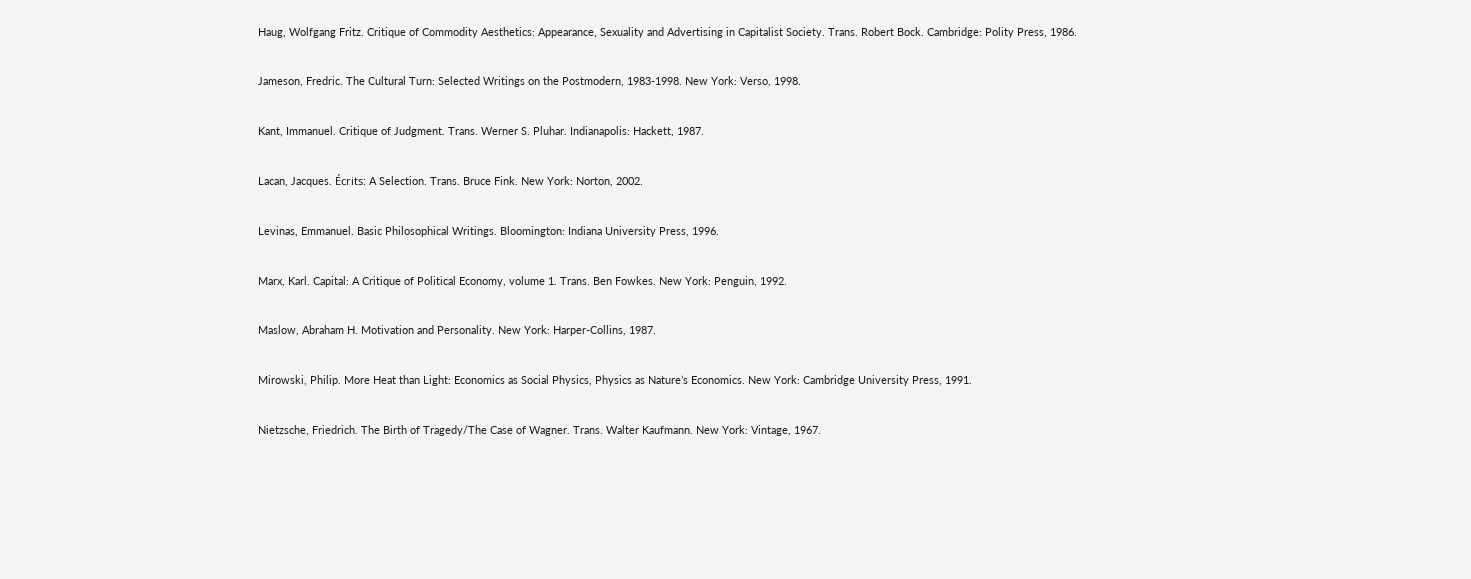Haug, Wolfgang Fritz. Critique of Commodity Aesthetics: Appearance, Sexuality and Advertising in Capitalist Society. Trans. Robert Bock. Cambridge: Polity Press, 1986.

Jameson, Fredric. The Cultural Turn: Selected Writings on the Postmodern, 1983-1998. New York: Verso, 1998.

Kant, Immanuel. Critique of Judgment. Trans. Werner S. Pluhar. Indianapolis: Hackett, 1987.

Lacan, Jacques. Écrits: A Selection. Trans. Bruce Fink. New York: Norton, 2002.

Levinas, Emmanuel. Basic Philosophical Writings. Bloomington: Indiana University Press, 1996.

Marx, Karl. Capital: A Critique of Political Economy, volume 1. Trans. Ben Fowkes. New York: Penguin, 1992.

Maslow, Abraham H. Motivation and Personality. New York: Harper-Collins, 1987.

Mirowski, Philip. More Heat than Light: Economics as Social Physics, Physics as Nature’s Economics. New York: Cambridge University Press, 1991.

Nietzsche, Friedrich. The Birth of Tragedy/The Case of Wagner. Trans. Walter Kaufmann. New York: Vintage, 1967.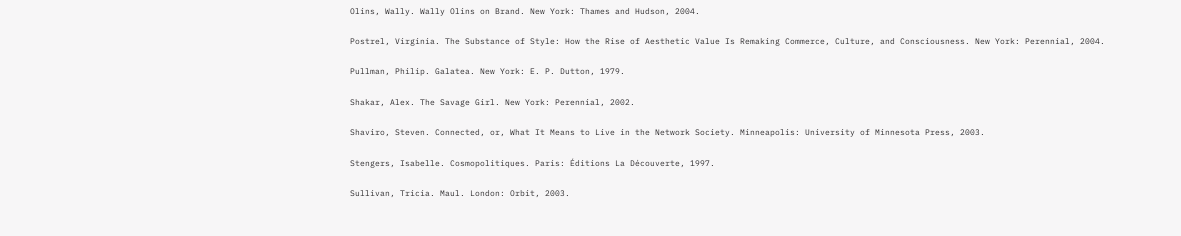Olins, Wally. Wally Olins on Brand. New York: Thames and Hudson, 2004.

Postrel, Virginia. The Substance of Style: How the Rise of Aesthetic Value Is Remaking Commerce, Culture, and Consciousness. New York: Perennial, 2004.

Pullman, Philip. Galatea. New York: E. P. Dutton, 1979.

Shakar, Alex. The Savage Girl. New York: Perennial, 2002.

Shaviro, Steven. Connected, or, What It Means to Live in the Network Society. Minneapolis: University of Minnesota Press, 2003.

Stengers, Isabelle. Cosmopolitiques. Paris: Éditions La Découverte, 1997.

Sullivan, Tricia. Maul. London: Orbit, 2003.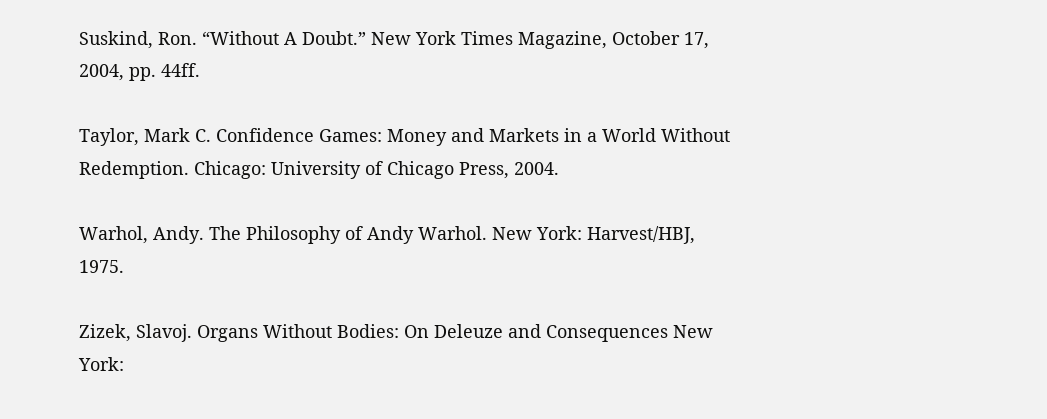Suskind, Ron. “Without A Doubt.” New York Times Magazine, October 17, 2004, pp. 44ff.

Taylor, Mark C. Confidence Games: Money and Markets in a World Without Redemption. Chicago: University of Chicago Press, 2004.

Warhol, Andy. The Philosophy of Andy Warhol. New York: Harvest/HBJ, 1975.

Zizek, Slavoj. Organs Without Bodies: On Deleuze and Consequences New York: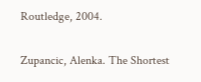Routledge, 2004.

Zupancic, Alenka. The Shortest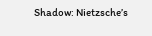Shadow: Nietzsche’s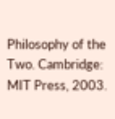Philosophy of the Two. Cambridge: MIT Press, 2003.